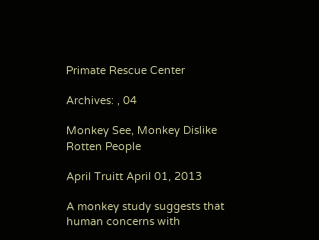Primate Rescue Center

Archives: , 04

Monkey See, Monkey Dislike Rotten People

April Truitt April 01, 2013

A monkey study suggests that human concerns with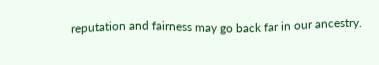reputation and fairness may go back far in our ancestry.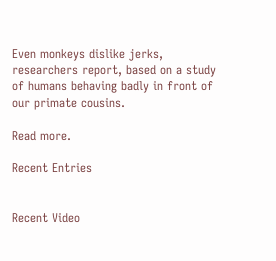Even monkeys dislike jerks, researchers report, based on a study of humans behaving badly in front of our primate cousins.

Read more.

Recent Entries


Recent Video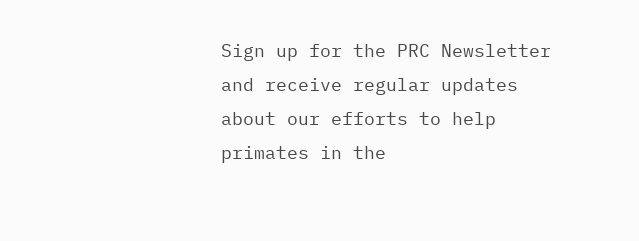Sign up for the PRC Newsletter and receive regular updates about our efforts to help primates in the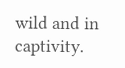wild and in captivity.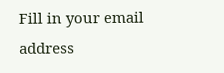Fill in your email address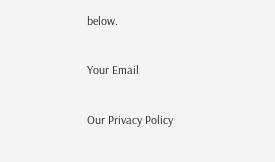below.

Your Email

Our Privacy Policy